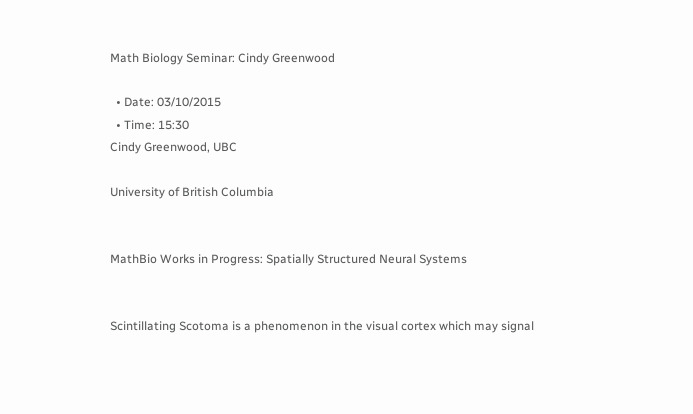Math Biology Seminar: Cindy Greenwood

  • Date: 03/10/2015
  • Time: 15:30
Cindy Greenwood, UBC

University of British Columbia


MathBio Works in Progress: Spatially Structured Neural Systems


Scintillating Scotoma is a phenomenon in the visual cortex which may signal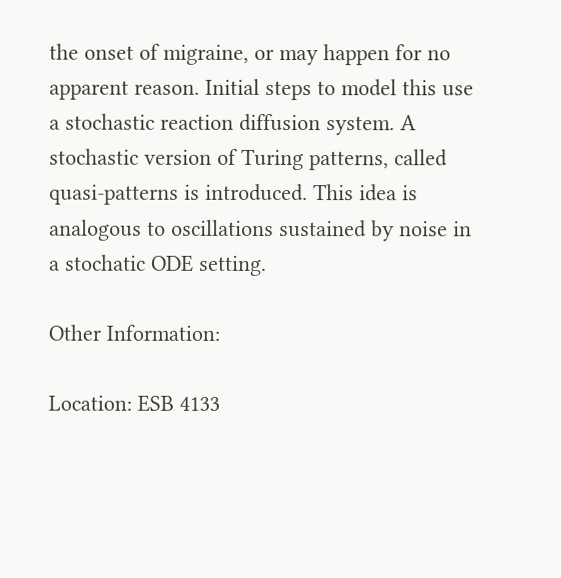the onset of migraine, or may happen for no apparent reason. Initial steps to model this use a stochastic reaction diffusion system. A stochastic version of Turing patterns, called quasi-patterns is introduced. This idea is analogous to oscillations sustained by noise in a stochatic ODE setting.

Other Information:

Location: ESB 4133